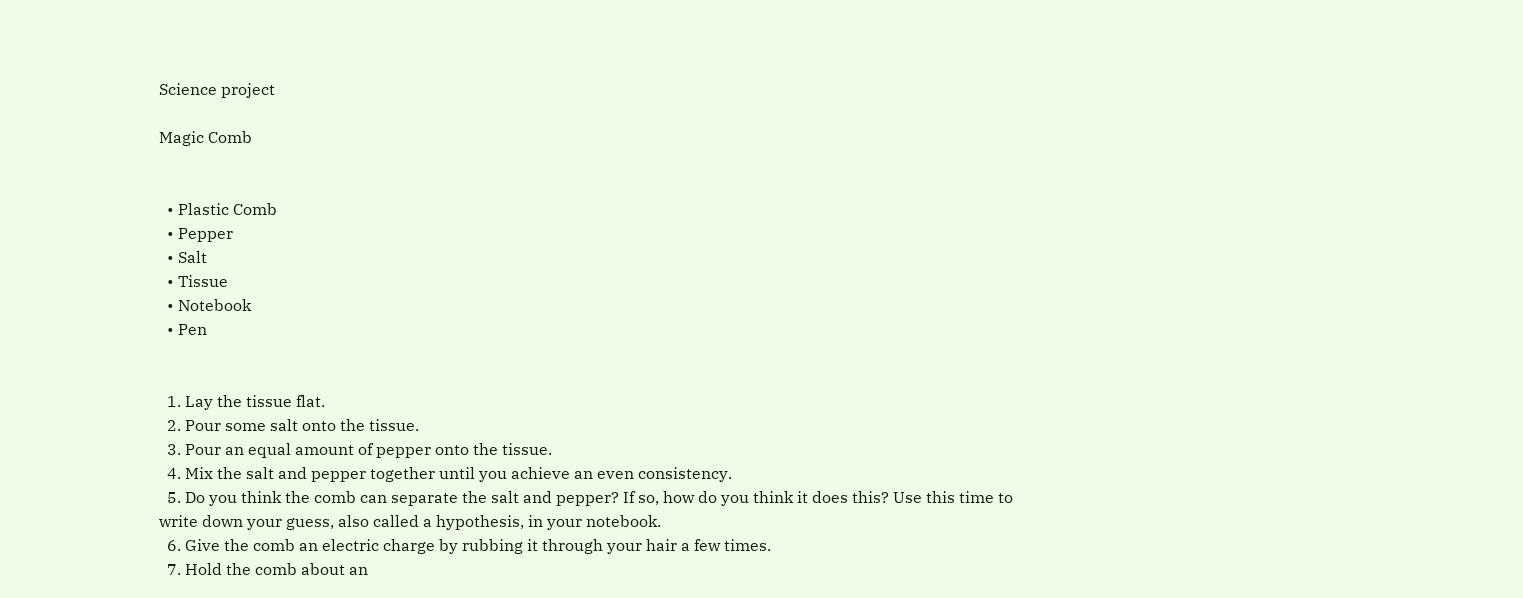Science project

Magic Comb


  • Plastic Comb
  • Pepper
  • Salt
  • Tissue
  • Notebook
  • Pen


  1. Lay the tissue flat.
  2. Pour some salt onto the tissue.
  3. Pour an equal amount of pepper onto the tissue.
  4. Mix the salt and pepper together until you achieve an even consistency.
  5. Do you think the comb can separate the salt and pepper? If so, how do you think it does this? Use this time to write down your guess, also called a hypothesis, in your notebook.
  6. Give the comb an electric charge by rubbing it through your hair a few times.
  7. Hold the comb about an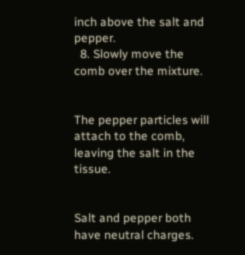inch above the salt and pepper.
  8. Slowly move the comb over the mixture.


The pepper particles will attach to the comb, leaving the salt in the tissue.


Salt and pepper both have neutral charges.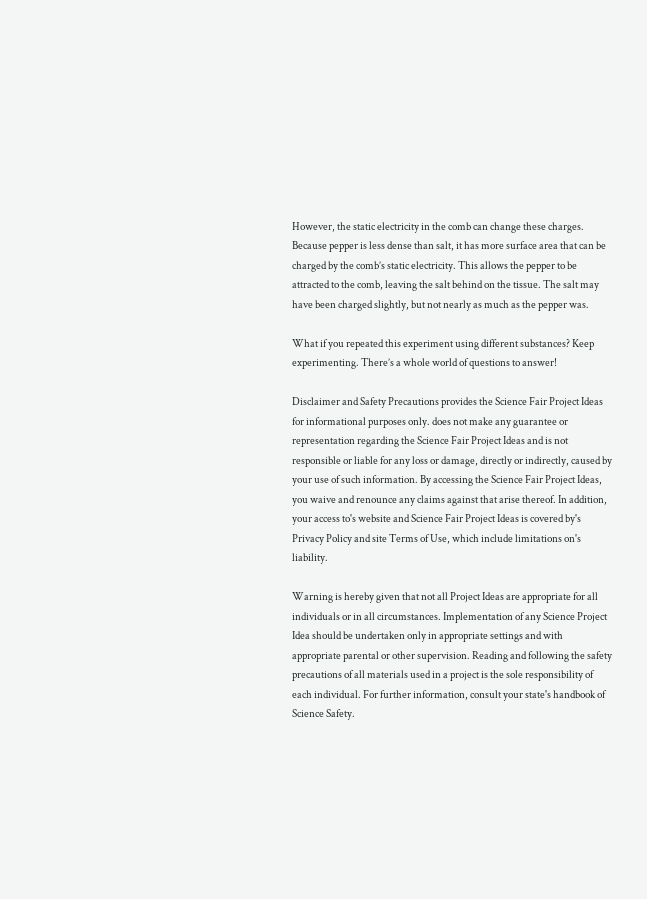However, the static electricity in the comb can change these charges. Because pepper is less dense than salt, it has more surface area that can be charged by the comb’s static electricity. This allows the pepper to be attracted to the comb, leaving the salt behind on the tissue. The salt may have been charged slightly, but not nearly as much as the pepper was.

What if you repeated this experiment using different substances? Keep experimenting. There’s a whole world of questions to answer!

Disclaimer and Safety Precautions provides the Science Fair Project Ideas for informational purposes only. does not make any guarantee or representation regarding the Science Fair Project Ideas and is not responsible or liable for any loss or damage, directly or indirectly, caused by your use of such information. By accessing the Science Fair Project Ideas, you waive and renounce any claims against that arise thereof. In addition, your access to's website and Science Fair Project Ideas is covered by's Privacy Policy and site Terms of Use, which include limitations on's liability.

Warning is hereby given that not all Project Ideas are appropriate for all individuals or in all circumstances. Implementation of any Science Project Idea should be undertaken only in appropriate settings and with appropriate parental or other supervision. Reading and following the safety precautions of all materials used in a project is the sole responsibility of each individual. For further information, consult your state's handbook of Science Safety.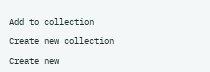Add to collection

Create new collection

Create new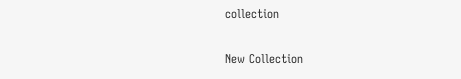collection

New Collection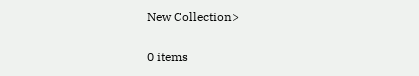New Collection>

0 items